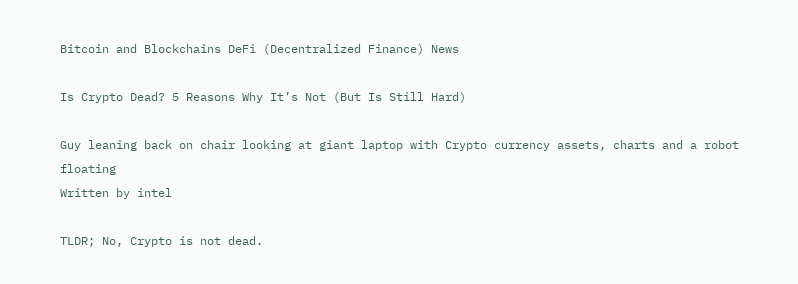Bitcoin and Blockchains DeFi (Decentralized Finance) News

Is Crypto Dead? 5 Reasons Why It’s Not (But Is Still Hard)

Guy leaning back on chair looking at giant laptop with Crypto currency assets, charts and a robot floating
Written by intel

TLDR; No, Crypto is not dead.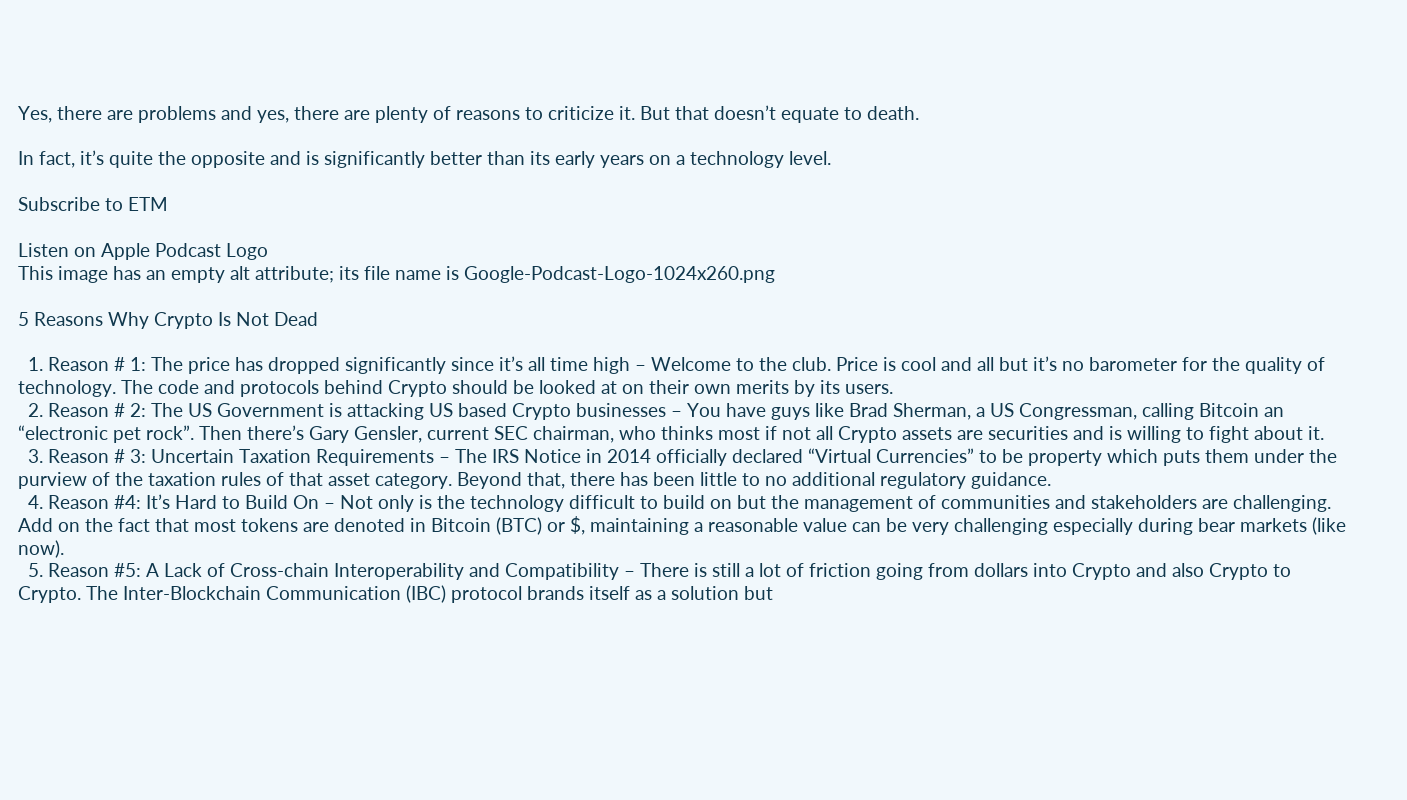Yes, there are problems and yes, there are plenty of reasons to criticize it. But that doesn’t equate to death.

In fact, it’s quite the opposite and is significantly better than its early years on a technology level.

Subscribe to ETM

Listen on Apple Podcast Logo
This image has an empty alt attribute; its file name is Google-Podcast-Logo-1024x260.png

5 Reasons Why Crypto Is Not Dead

  1. Reason # 1: The price has dropped significantly since it’s all time high – Welcome to the club. Price is cool and all but it’s no barometer for the quality of technology. The code and protocols behind Crypto should be looked at on their own merits by its users.
  2. Reason # 2: The US Government is attacking US based Crypto businesses – You have guys like Brad Sherman, a US Congressman, calling Bitcoin an “electronic pet rock”. Then there’s Gary Gensler, current SEC chairman, who thinks most if not all Crypto assets are securities and is willing to fight about it.
  3. Reason # 3: Uncertain Taxation Requirements – The IRS Notice in 2014 officially declared “Virtual Currencies” to be property which puts them under the purview of the taxation rules of that asset category. Beyond that, there has been little to no additional regulatory guidance.
  4. Reason #4: It’s Hard to Build On – Not only is the technology difficult to build on but the management of communities and stakeholders are challenging. Add on the fact that most tokens are denoted in Bitcoin (BTC) or $, maintaining a reasonable value can be very challenging especially during bear markets (like now).
  5. Reason #5: A Lack of Cross-chain Interoperability and Compatibility – There is still a lot of friction going from dollars into Crypto and also Crypto to Crypto. The Inter-Blockchain Communication (IBC) protocol brands itself as a solution but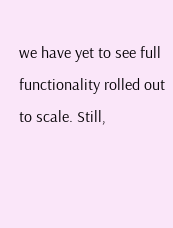we have yet to see full functionality rolled out to scale. Still,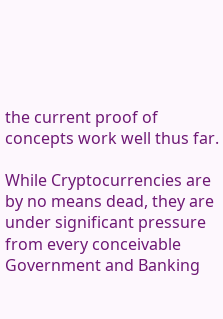the current proof of concepts work well thus far.

While Cryptocurrencies are by no means dead, they are under significant pressure from every conceivable Government and Banking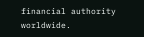financial authority worldwide.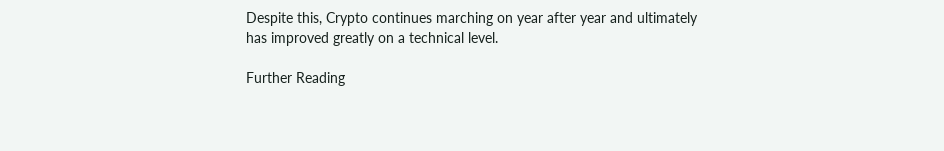Despite this, Crypto continues marching on year after year and ultimately has improved greatly on a technical level.

Further Reading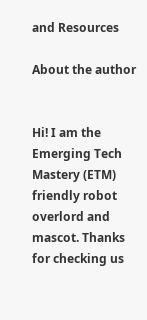and Resources

About the author


Hi! I am the Emerging Tech Mastery (ETM) friendly robot overlord and mascot. Thanks for checking us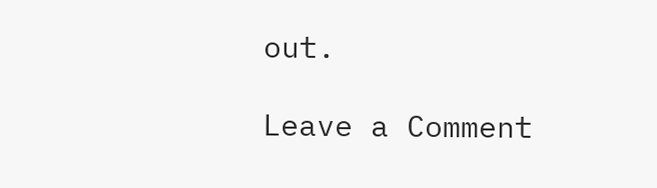out.

Leave a Comment